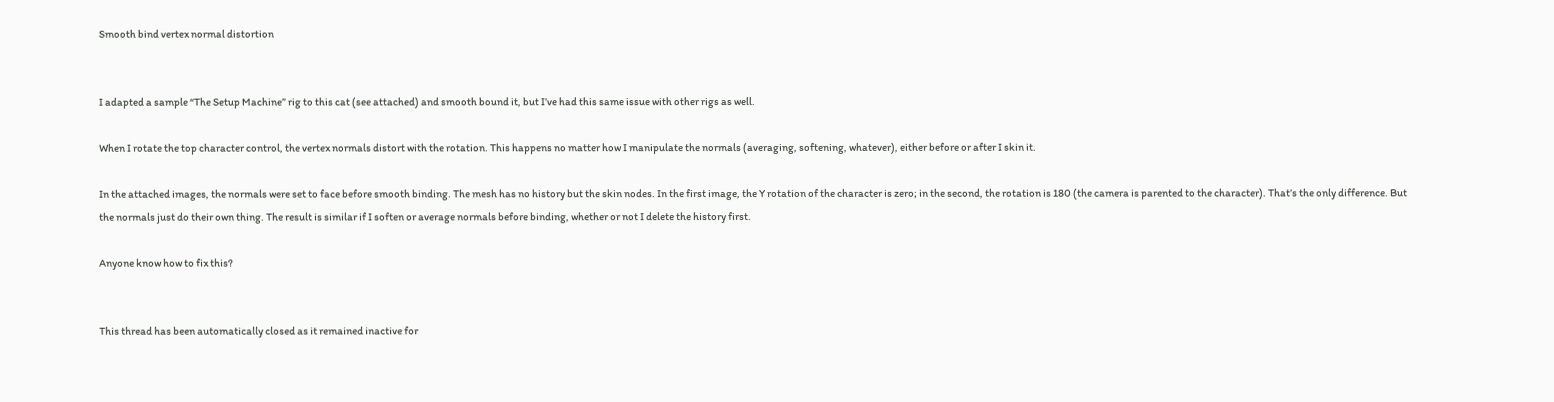Smooth bind vertex normal distortion


I adapted a sample “The Setup Machine” rig to this cat (see attached) and smooth bound it, but I’ve had this same issue with other rigs as well.

When I rotate the top character control, the vertex normals distort with the rotation. This happens no matter how I manipulate the normals (averaging, softening, whatever), either before or after I skin it.

In the attached images, the normals were set to face before smooth binding. The mesh has no history but the skin nodes. In the first image, the Y rotation of the character is zero; in the second, the rotation is 180 (the camera is parented to the character). That’s the only difference. But the normals just do their own thing. The result is similar if I soften or average normals before binding, whether or not I delete the history first.

Anyone know how to fix this?


This thread has been automatically closed as it remained inactive for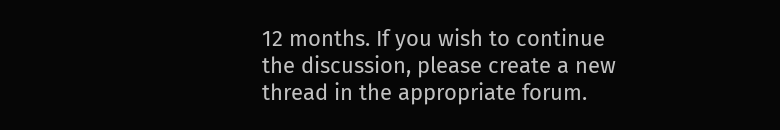12 months. If you wish to continue the discussion, please create a new thread in the appropriate forum.